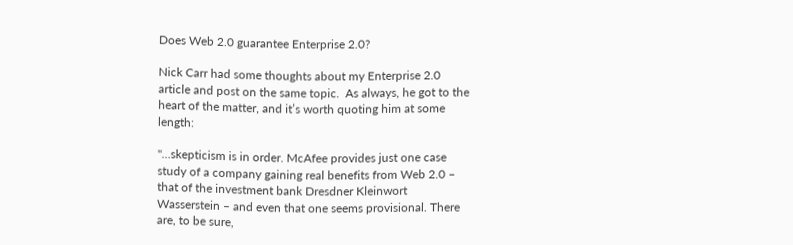Does Web 2.0 guarantee Enterprise 2.0?

Nick Carr had some thoughts about my Enterprise 2.0 article and post on the same topic.  As always, he got to the heart of the matter, and it’s worth quoting him at some length:

"…skepticism is in order. McAfee provides just one case study of a company gaining real benefits from Web 2.0 – that of the investment bank Dresdner Kleinwort Wasserstein – and even that one seems provisional. There are, to be sure,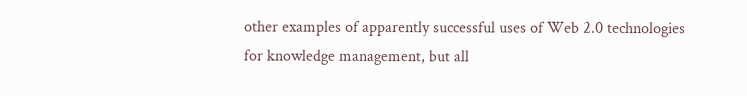other examples of apparently successful uses of Web 2.0 technologies for knowledge management, but all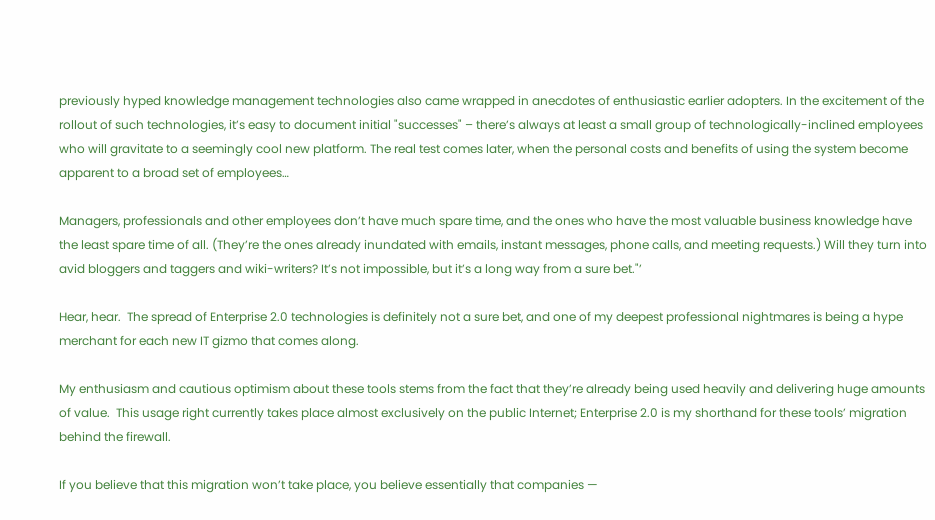previously hyped knowledge management technologies also came wrapped in anecdotes of enthusiastic earlier adopters. In the excitement of the rollout of such technologies, it’s easy to document initial "successes" – there’s always at least a small group of technologically-inclined employees who will gravitate to a seemingly cool new platform. The real test comes later, when the personal costs and benefits of using the system become apparent to a broad set of employees…

Managers, professionals and other employees don’t have much spare time, and the ones who have the most valuable business knowledge have the least spare time of all. (They’re the ones already inundated with emails, instant messages, phone calls, and meeting requests.) Will they turn into avid bloggers and taggers and wiki-writers? It’s not impossible, but it’s a long way from a sure bet."’

Hear, hear.  The spread of Enterprise 2.0 technologies is definitely not a sure bet, and one of my deepest professional nightmares is being a hype merchant for each new IT gizmo that comes along.

My enthusiasm and cautious optimism about these tools stems from the fact that they’re already being used heavily and delivering huge amounts of value.  This usage right currently takes place almost exclusively on the public Internet; Enterprise 2.0 is my shorthand for these tools’ migration behind the firewall.

If you believe that this migration won’t take place, you believe essentially that companies —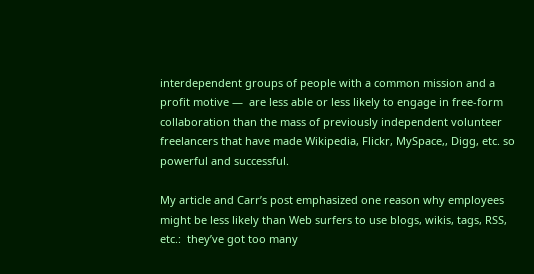interdependent groups of people with a common mission and a profit motive —  are less able or less likely to engage in free-form collaboration than the mass of previously independent volunteer freelancers that have made Wikipedia, Flickr, MySpace,, Digg, etc. so powerful and successful.

My article and Carr’s post emphasized one reason why employees might be less likely than Web surfers to use blogs, wikis, tags, RSS, etc.:  they’ve got too many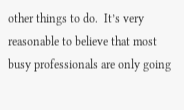other things to do.  It’s very reasonable to believe that most busy professionals are only going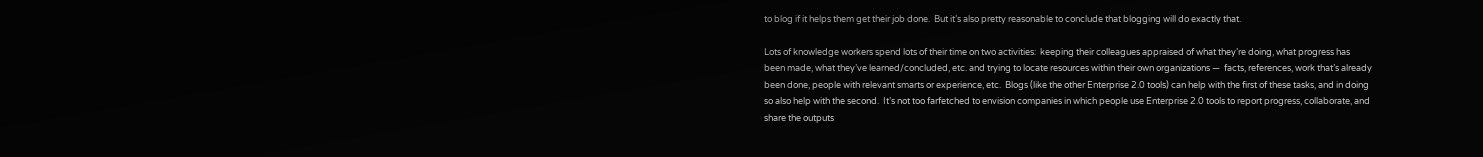to blog if it helps them get their job done.  But it’s also pretty reasonable to conclude that blogging will do exactly that.

Lots of knowledge workers spend lots of their time on two activities:  keeping their colleagues appraised of what they’re doing, what progress has been made, what they’ve learned/concluded, etc. and trying to locate resources within their own organizations —  facts, references, work that’s already been done, people with relevant smarts or experience, etc.  Blogs (like the other Enterprise 2.0 tools) can help with the first of these tasks, and in doing so also help with the second.  It’s not too farfetched to envision companies in which people use Enterprise 2.0 tools to report progress, collaborate, and share the outputs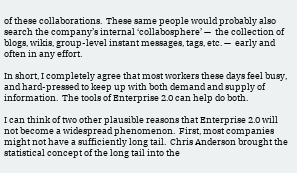of these collaborations.  These same people would probably also search the company’s internal ‘collabosphere’ —  the collection of blogs, wikis, group-level instant messages, tags, etc. —  early and often in any effort.

In short, I completely agree that most workers these days feel busy, and hard-pressed to keep up with both demand and supply of information.  The tools of Enterprise 2.0 can help do both.

I can think of two other plausible reasons that Enterprise 2.0 will not become a widespread phenomenon.  First, most companies might not have a sufficiently long tail.  Chris Anderson brought the statistical concept of the long tail into the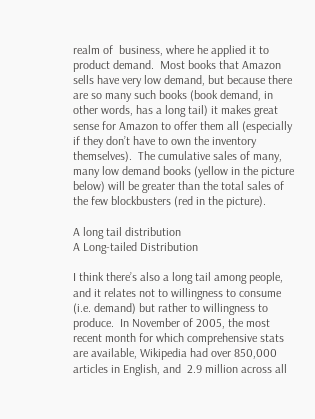realm of  business, where he applied it to product demand.  Most books that Amazon sells have very low demand, but because there are so many such books (book demand, in other words, has a long tail) it makes great sense for Amazon to offer them all (especially if they don’t have to own the inventory themselves).  The cumulative sales of many, many low demand books (yellow in the picture below) will be greater than the total sales of the few blockbusters (red in the picture).

A long tail distribution
A Long-tailed Distribution

I think there’s also a long tail among people, and it relates not to willingness to consume (i.e. demand) but rather to willingness to produce.  In November of 2005, the most recent month for which comprehensive stats are available, Wikipedia had over 850,000  articles in English, and  2.9 million across all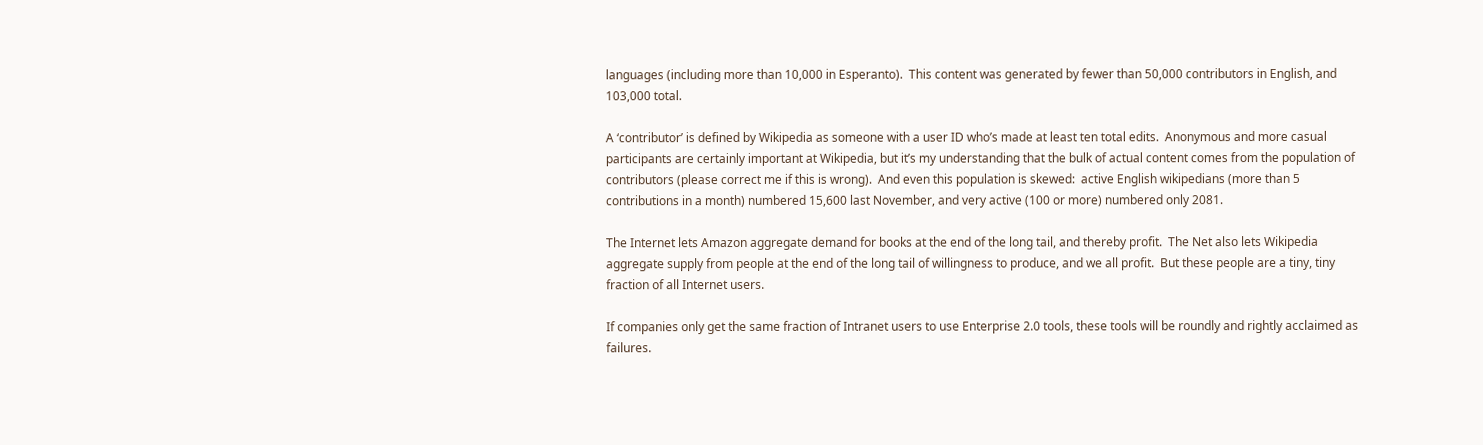languages (including more than 10,000 in Esperanto).  This content was generated by fewer than 50,000 contributors in English, and 103,000 total.

A ‘contributor’ is defined by Wikipedia as someone with a user ID who’s made at least ten total edits.  Anonymous and more casual participants are certainly important at Wikipedia, but it’s my understanding that the bulk of actual content comes from the population of contributors (please correct me if this is wrong).  And even this population is skewed:  active English wikipedians (more than 5 contributions in a month) numbered 15,600 last November, and very active (100 or more) numbered only 2081.

The Internet lets Amazon aggregate demand for books at the end of the long tail, and thereby profit.  The Net also lets Wikipedia aggregate supply from people at the end of the long tail of willingness to produce, and we all profit.  But these people are a tiny, tiny fraction of all Internet users.

If companies only get the same fraction of Intranet users to use Enterprise 2.0 tools, these tools will be roundly and rightly acclaimed as failures.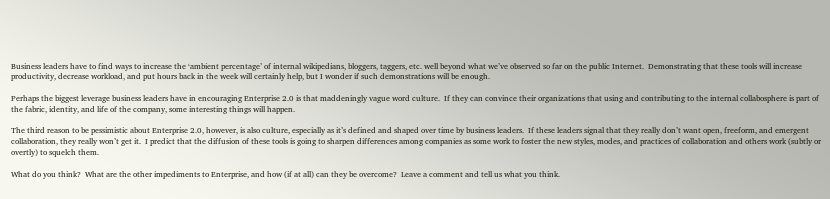Business leaders have to find ways to increase the ‘ambient percentage’ of internal wikipedians, bloggers, taggers, etc. well beyond what we’ve observed so far on the public Internet.  Demonstrating that these tools will increase productivity, decrease workload, and put hours back in the week will certainly help, but I wonder if such demonstrations will be enough.

Perhaps the biggest leverage business leaders have in encouraging Enterprise 2.0 is that maddeningly vague word culture.  If they can convince their organizations that using and contributing to the internal collabosphere is part of the fabric, identity, and life of the company, some interesting things will happen.

The third reason to be pessimistic about Enterprise 2.0, however, is also culture, especially as it’s defined and shaped over time by business leaders.  If these leaders signal that they really don’t want open, freeform, and emergent collaboration, they really won’t get it.  I predict that the diffusion of these tools is going to sharpen differences among companies as some work to foster the new styles, modes, and practices of collaboration and others work (subtly or overtly) to squelch them.

What do you think?  What are the other impediments to Enterprise, and how (if at all) can they be overcome?  Leave a comment and tell us what you think.